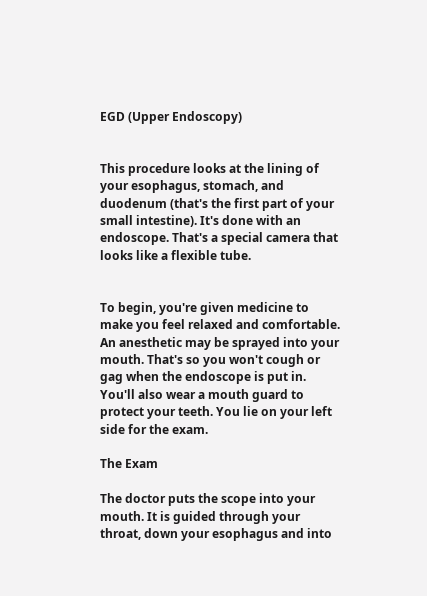EGD (Upper Endoscopy)


This procedure looks at the lining of your esophagus, stomach, and duodenum (that's the first part of your small intestine). It's done with an endoscope. That's a special camera that looks like a flexible tube.


To begin, you're given medicine to make you feel relaxed and comfortable. An anesthetic may be sprayed into your mouth. That's so you won't cough or gag when the endoscope is put in. You'll also wear a mouth guard to protect your teeth. You lie on your left side for the exam.

The Exam

The doctor puts the scope into your mouth. It is guided through your throat, down your esophagus and into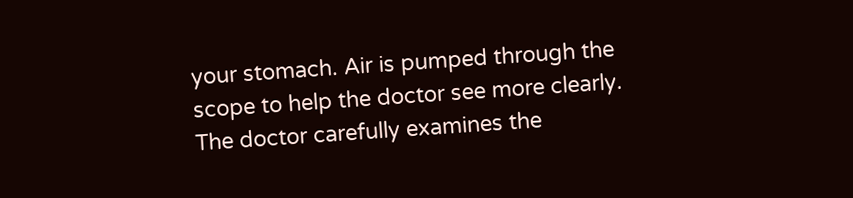your stomach. Air is pumped through the scope to help the doctor see more clearly. The doctor carefully examines the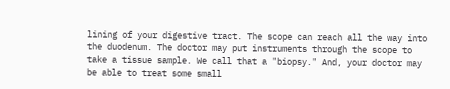lining of your digestive tract. The scope can reach all the way into the duodenum. The doctor may put instruments through the scope to take a tissue sample. We call that a "biopsy." And, your doctor may be able to treat some small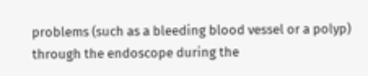problems (such as a bleeding blood vessel or a polyp) through the endoscope during the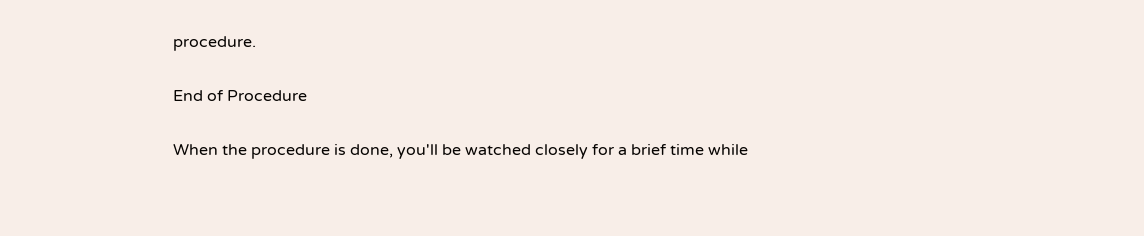procedure.

End of Procedure

When the procedure is done, you'll be watched closely for a brief time while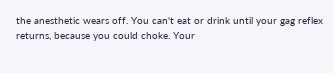the anesthetic wears off. You can't eat or drink until your gag reflex returns, because you could choke. Your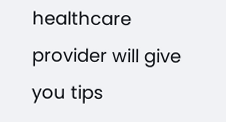healthcare provider will give you tips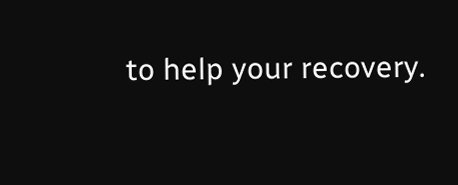to help your recovery.